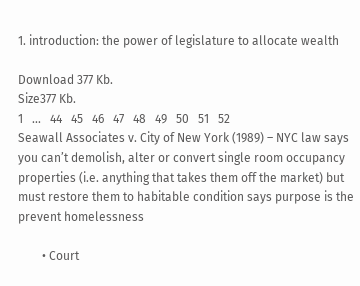1. introduction: the power of legislature to allocate wealth

Download 377 Kb.
Size377 Kb.
1   ...   44   45   46   47   48   49   50   51   52
Seawall Associates v. City of New York (1989) – NYC law says you can’t demolish, alter or convert single room occupancy properties (i.e. anything that takes them off the market) but must restore them to habitable condition says purpose is the prevent homelessness

        • Court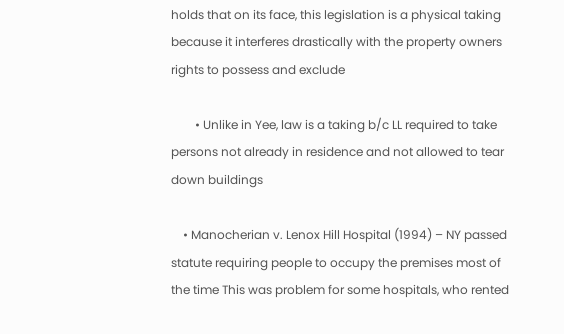holds that on its face, this legislation is a physical taking because it interferes drastically with the property owners rights to possess and exclude

        • Unlike in Yee, law is a taking b/c LL required to take persons not already in residence and not allowed to tear down buildings

    • Manocherian v. Lenox Hill Hospital (1994) – NY passed statute requiring people to occupy the premises most of the time This was problem for some hospitals, who rented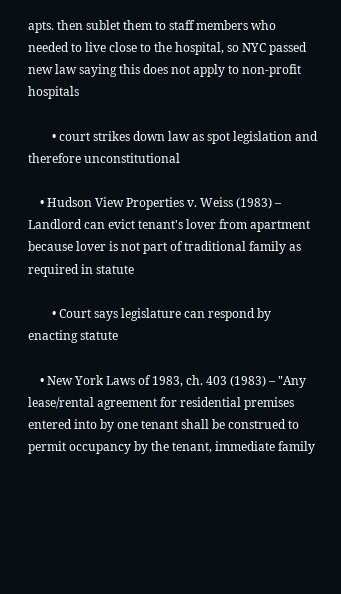apts. then sublet them to staff members who needed to live close to the hospital, so NYC passed new law saying this does not apply to non-profit hospitals

        • court strikes down law as spot legislation and therefore unconstitutional

    • Hudson View Properties v. Weiss (1983) – Landlord can evict tenant's lover from apartment because lover is not part of traditional family as required in statute

        • Court says legislature can respond by enacting statute

    • New York Laws of 1983, ch. 403 (1983) – "Any lease/rental agreement for residential premises entered into by one tenant shall be construed to permit occupancy by the tenant, immediate family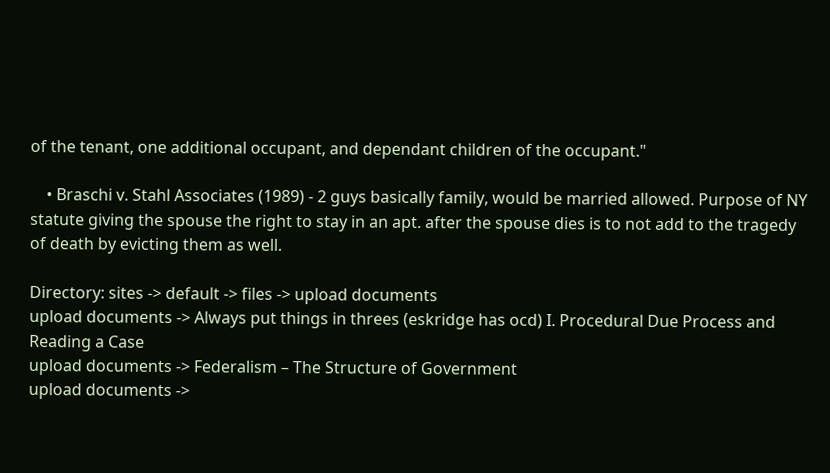of the tenant, one additional occupant, and dependant children of the occupant."

    • Braschi v. Stahl Associates (1989) - 2 guys basically family, would be married allowed. Purpose of NY statute giving the spouse the right to stay in an apt. after the spouse dies is to not add to the tragedy of death by evicting them as well.

Directory: sites -> default -> files -> upload documents
upload documents -> Always put things in threes (eskridge has ocd) I. Procedural Due Process and Reading a Case
upload documents -> Federalism – The Structure of Government
upload documents ->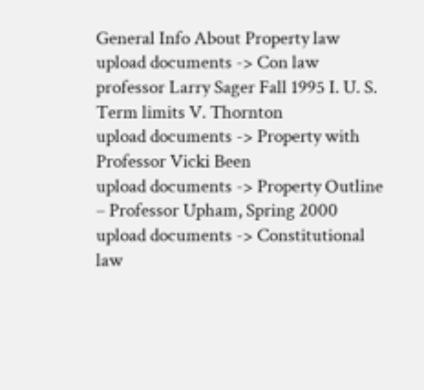General Info About Property law
upload documents -> Con law professor Larry Sager Fall 1995 I. U. S. Term limits V. Thornton
upload documents -> Property with Professor Vicki Been
upload documents -> Property Outline – Professor Upham, Spring 2000
upload documents -> Constitutional law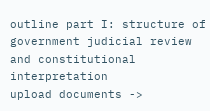outline part I: structure of government judicial review and constitutional interpretation
upload documents ->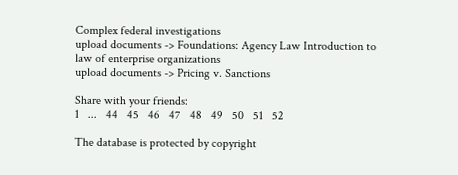Complex federal investigations
upload documents -> Foundations: Agency Law Introduction to law of enterprise organizations
upload documents -> Pricing v. Sanctions

Share with your friends:
1   ...   44   45   46   47   48   49   50   51   52

The database is protected by copyright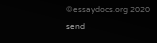©essaydocs.org 2020
send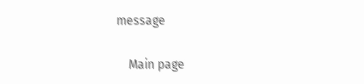message

    Main page